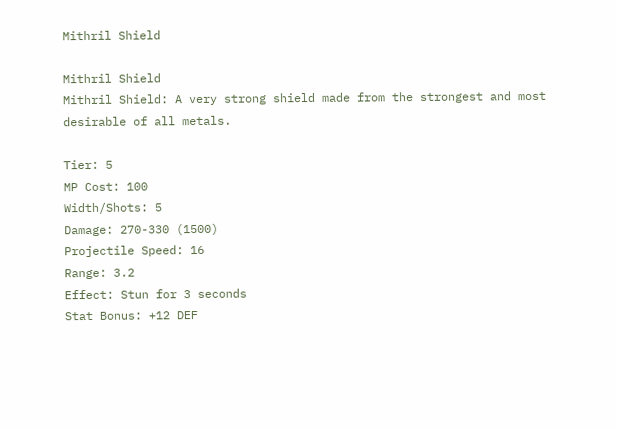Mithril Shield

Mithril Shield
Mithril Shield: A very strong shield made from the strongest and most desirable of all metals.

Tier: 5
MP Cost: 100
Width/Shots: 5
Damage: 270-330 (1500)
Projectile Speed: 16
Range: 3.2
Effect: Stun for 3 seconds
Stat Bonus: +12 DEF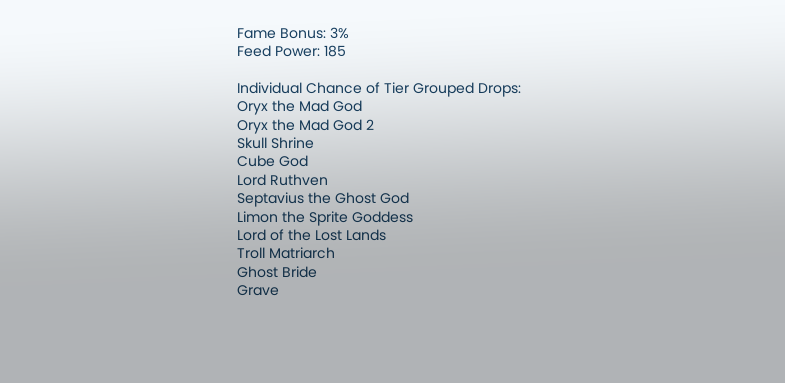Fame Bonus: 3%
Feed Power: 185

Individual Chance of Tier Grouped Drops:
Oryx the Mad God
Oryx the Mad God 2
Skull Shrine
Cube God
Lord Ruthven
Septavius the Ghost God
Limon the Sprite Goddess
Lord of the Lost Lands
Troll Matriarch
Ghost Bride
Grave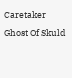Caretaker
Ghost Of Skuld